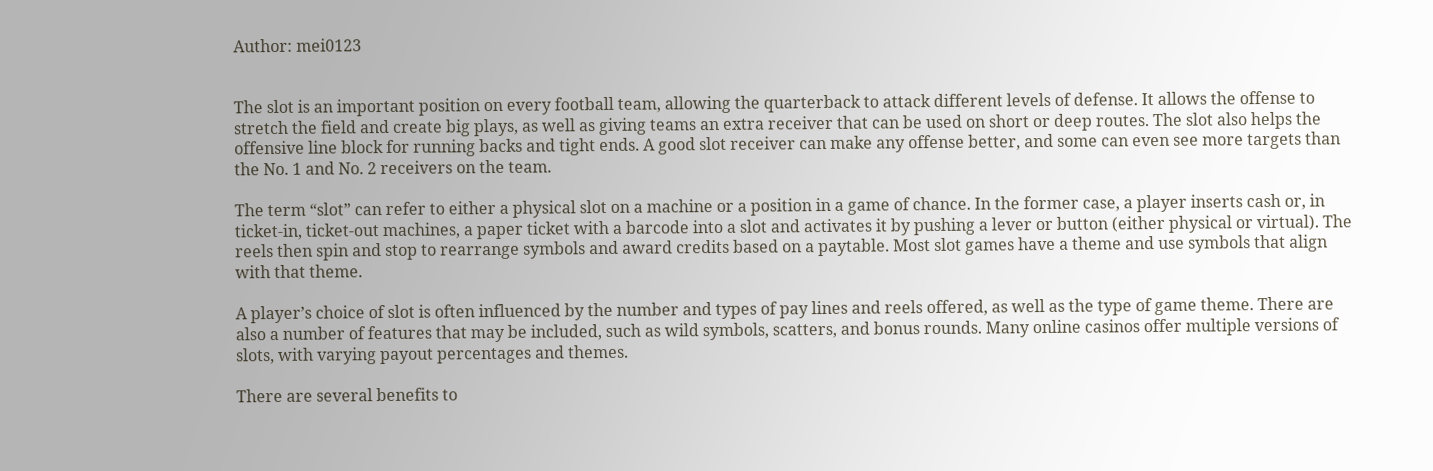Author: mei0123


The slot is an important position on every football team, allowing the quarterback to attack different levels of defense. It allows the offense to stretch the field and create big plays, as well as giving teams an extra receiver that can be used on short or deep routes. The slot also helps the offensive line block for running backs and tight ends. A good slot receiver can make any offense better, and some can even see more targets than the No. 1 and No. 2 receivers on the team.

The term “slot” can refer to either a physical slot on a machine or a position in a game of chance. In the former case, a player inserts cash or, in ticket-in, ticket-out machines, a paper ticket with a barcode into a slot and activates it by pushing a lever or button (either physical or virtual). The reels then spin and stop to rearrange symbols and award credits based on a paytable. Most slot games have a theme and use symbols that align with that theme.

A player’s choice of slot is often influenced by the number and types of pay lines and reels offered, as well as the type of game theme. There are also a number of features that may be included, such as wild symbols, scatters, and bonus rounds. Many online casinos offer multiple versions of slots, with varying payout percentages and themes.

There are several benefits to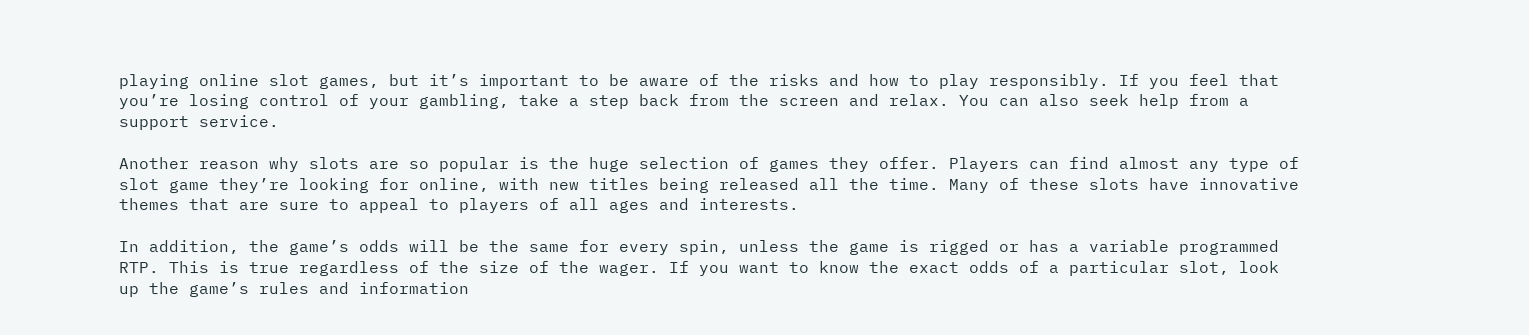playing online slot games, but it’s important to be aware of the risks and how to play responsibly. If you feel that you’re losing control of your gambling, take a step back from the screen and relax. You can also seek help from a support service.

Another reason why slots are so popular is the huge selection of games they offer. Players can find almost any type of slot game they’re looking for online, with new titles being released all the time. Many of these slots have innovative themes that are sure to appeal to players of all ages and interests.

In addition, the game’s odds will be the same for every spin, unless the game is rigged or has a variable programmed RTP. This is true regardless of the size of the wager. If you want to know the exact odds of a particular slot, look up the game’s rules and information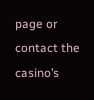page or contact the casino’s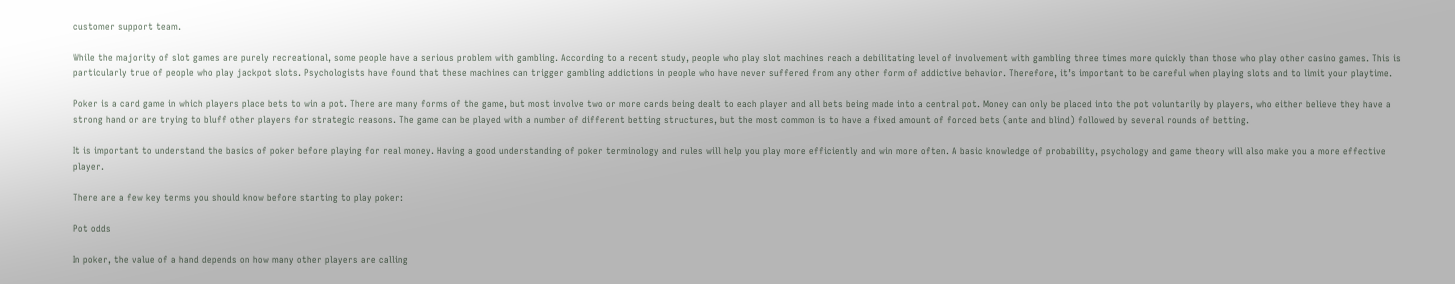customer support team.

While the majority of slot games are purely recreational, some people have a serious problem with gambling. According to a recent study, people who play slot machines reach a debilitating level of involvement with gambling three times more quickly than those who play other casino games. This is particularly true of people who play jackpot slots. Psychologists have found that these machines can trigger gambling addictions in people who have never suffered from any other form of addictive behavior. Therefore, it’s important to be careful when playing slots and to limit your playtime.

Poker is a card game in which players place bets to win a pot. There are many forms of the game, but most involve two or more cards being dealt to each player and all bets being made into a central pot. Money can only be placed into the pot voluntarily by players, who either believe they have a strong hand or are trying to bluff other players for strategic reasons. The game can be played with a number of different betting structures, but the most common is to have a fixed amount of forced bets (ante and blind) followed by several rounds of betting.

It is important to understand the basics of poker before playing for real money. Having a good understanding of poker terminology and rules will help you play more efficiently and win more often. A basic knowledge of probability, psychology and game theory will also make you a more effective player.

There are a few key terms you should know before starting to play poker:

Pot odds

In poker, the value of a hand depends on how many other players are calling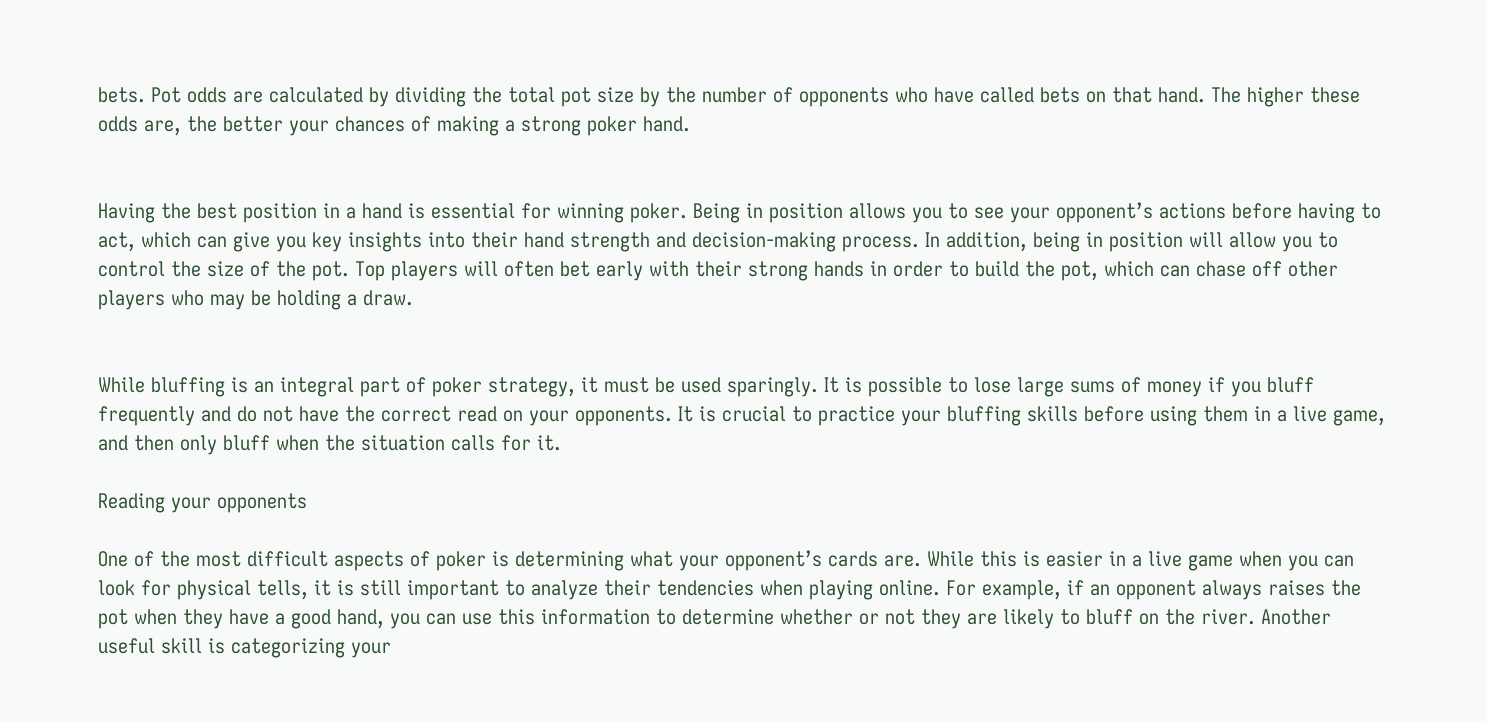bets. Pot odds are calculated by dividing the total pot size by the number of opponents who have called bets on that hand. The higher these odds are, the better your chances of making a strong poker hand.


Having the best position in a hand is essential for winning poker. Being in position allows you to see your opponent’s actions before having to act, which can give you key insights into their hand strength and decision-making process. In addition, being in position will allow you to control the size of the pot. Top players will often bet early with their strong hands in order to build the pot, which can chase off other players who may be holding a draw.


While bluffing is an integral part of poker strategy, it must be used sparingly. It is possible to lose large sums of money if you bluff frequently and do not have the correct read on your opponents. It is crucial to practice your bluffing skills before using them in a live game, and then only bluff when the situation calls for it.

Reading your opponents

One of the most difficult aspects of poker is determining what your opponent’s cards are. While this is easier in a live game when you can look for physical tells, it is still important to analyze their tendencies when playing online. For example, if an opponent always raises the pot when they have a good hand, you can use this information to determine whether or not they are likely to bluff on the river. Another useful skill is categorizing your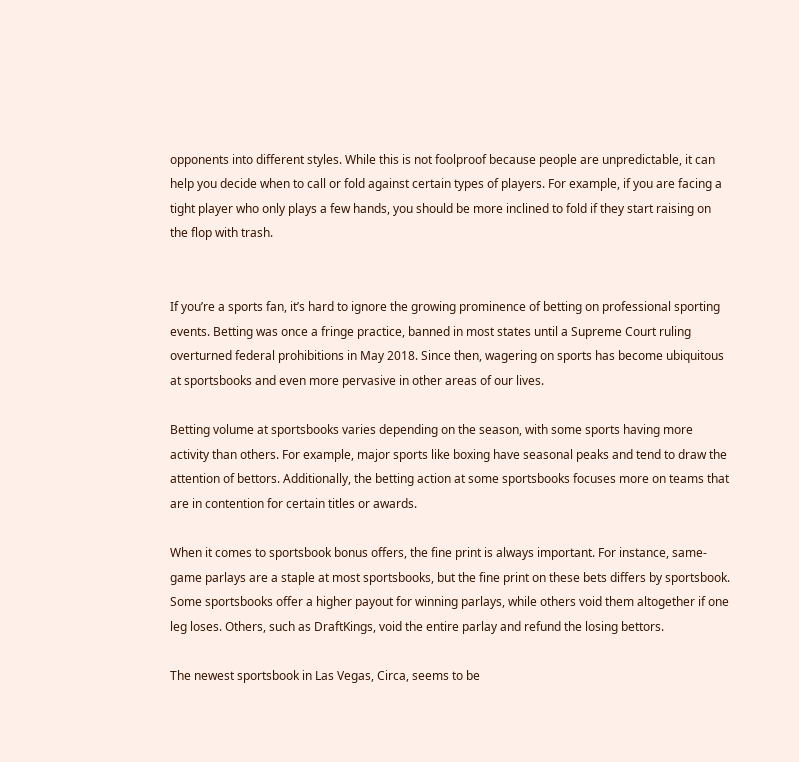opponents into different styles. While this is not foolproof because people are unpredictable, it can help you decide when to call or fold against certain types of players. For example, if you are facing a tight player who only plays a few hands, you should be more inclined to fold if they start raising on the flop with trash.


If you’re a sports fan, it’s hard to ignore the growing prominence of betting on professional sporting events. Betting was once a fringe practice, banned in most states until a Supreme Court ruling overturned federal prohibitions in May 2018. Since then, wagering on sports has become ubiquitous at sportsbooks and even more pervasive in other areas of our lives.

Betting volume at sportsbooks varies depending on the season, with some sports having more activity than others. For example, major sports like boxing have seasonal peaks and tend to draw the attention of bettors. Additionally, the betting action at some sportsbooks focuses more on teams that are in contention for certain titles or awards.

When it comes to sportsbook bonus offers, the fine print is always important. For instance, same-game parlays are a staple at most sportsbooks, but the fine print on these bets differs by sportsbook. Some sportsbooks offer a higher payout for winning parlays, while others void them altogether if one leg loses. Others, such as DraftKings, void the entire parlay and refund the losing bettors.

The newest sportsbook in Las Vegas, Circa, seems to be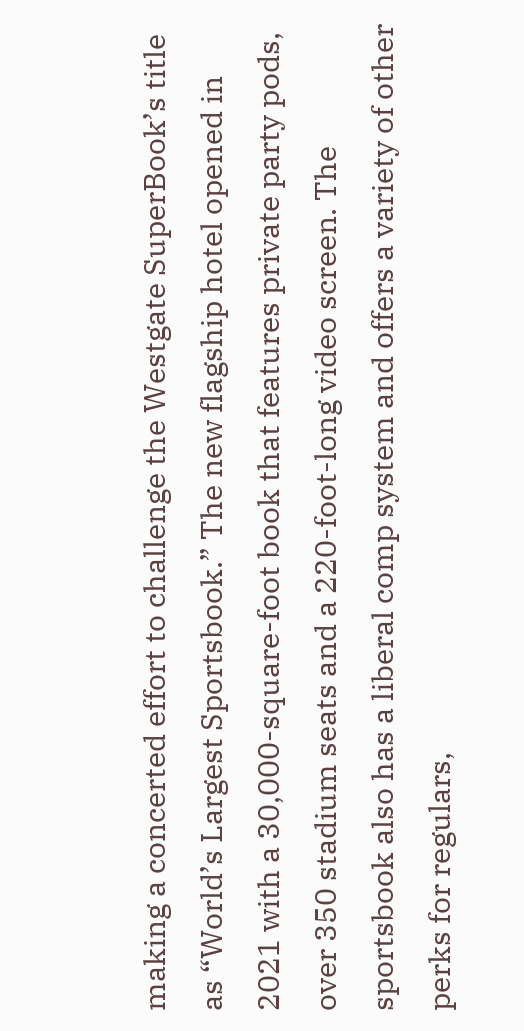making a concerted effort to challenge the Westgate SuperBook’s title as “World’s Largest Sportsbook.” The new flagship hotel opened in 2021 with a 30,000-square-foot book that features private party pods, over 350 stadium seats and a 220-foot-long video screen. The sportsbook also has a liberal comp system and offers a variety of other perks for regulars,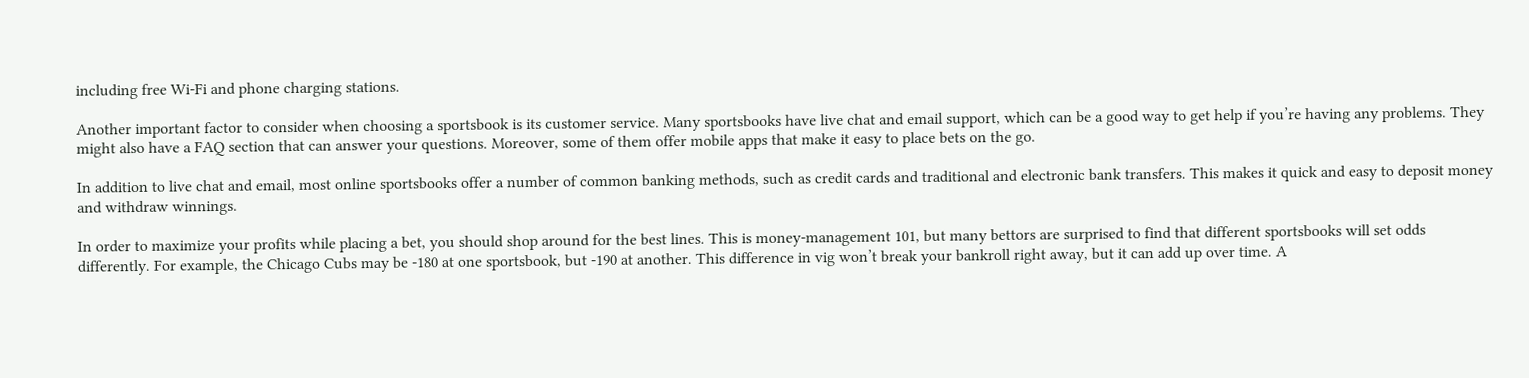including free Wi-Fi and phone charging stations.

Another important factor to consider when choosing a sportsbook is its customer service. Many sportsbooks have live chat and email support, which can be a good way to get help if you’re having any problems. They might also have a FAQ section that can answer your questions. Moreover, some of them offer mobile apps that make it easy to place bets on the go.

In addition to live chat and email, most online sportsbooks offer a number of common banking methods, such as credit cards and traditional and electronic bank transfers. This makes it quick and easy to deposit money and withdraw winnings.

In order to maximize your profits while placing a bet, you should shop around for the best lines. This is money-management 101, but many bettors are surprised to find that different sportsbooks will set odds differently. For example, the Chicago Cubs may be -180 at one sportsbook, but -190 at another. This difference in vig won’t break your bankroll right away, but it can add up over time. A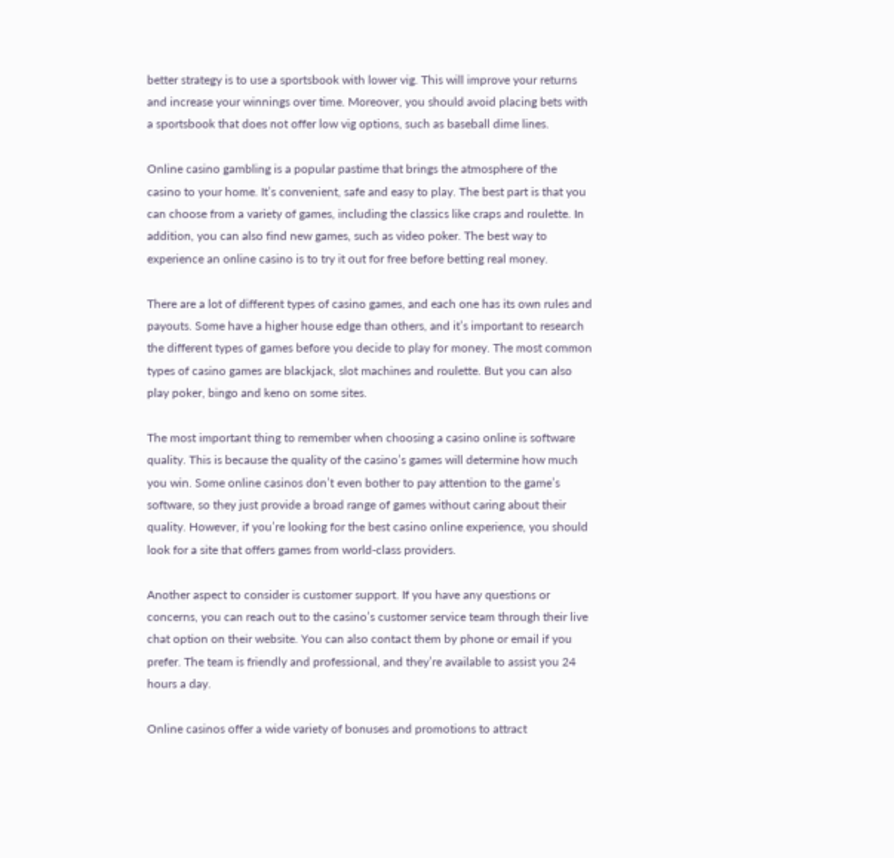better strategy is to use a sportsbook with lower vig. This will improve your returns and increase your winnings over time. Moreover, you should avoid placing bets with a sportsbook that does not offer low vig options, such as baseball dime lines.

Online casino gambling is a popular pastime that brings the atmosphere of the casino to your home. It’s convenient, safe and easy to play. The best part is that you can choose from a variety of games, including the classics like craps and roulette. In addition, you can also find new games, such as video poker. The best way to experience an online casino is to try it out for free before betting real money.

There are a lot of different types of casino games, and each one has its own rules and payouts. Some have a higher house edge than others, and it’s important to research the different types of games before you decide to play for money. The most common types of casino games are blackjack, slot machines and roulette. But you can also play poker, bingo and keno on some sites.

The most important thing to remember when choosing a casino online is software quality. This is because the quality of the casino’s games will determine how much you win. Some online casinos don’t even bother to pay attention to the game’s software, so they just provide a broad range of games without caring about their quality. However, if you’re looking for the best casino online experience, you should look for a site that offers games from world-class providers.

Another aspect to consider is customer support. If you have any questions or concerns, you can reach out to the casino’s customer service team through their live chat option on their website. You can also contact them by phone or email if you prefer. The team is friendly and professional, and they’re available to assist you 24 hours a day.

Online casinos offer a wide variety of bonuses and promotions to attract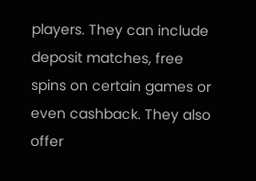players. They can include deposit matches, free spins on certain games or even cashback. They also offer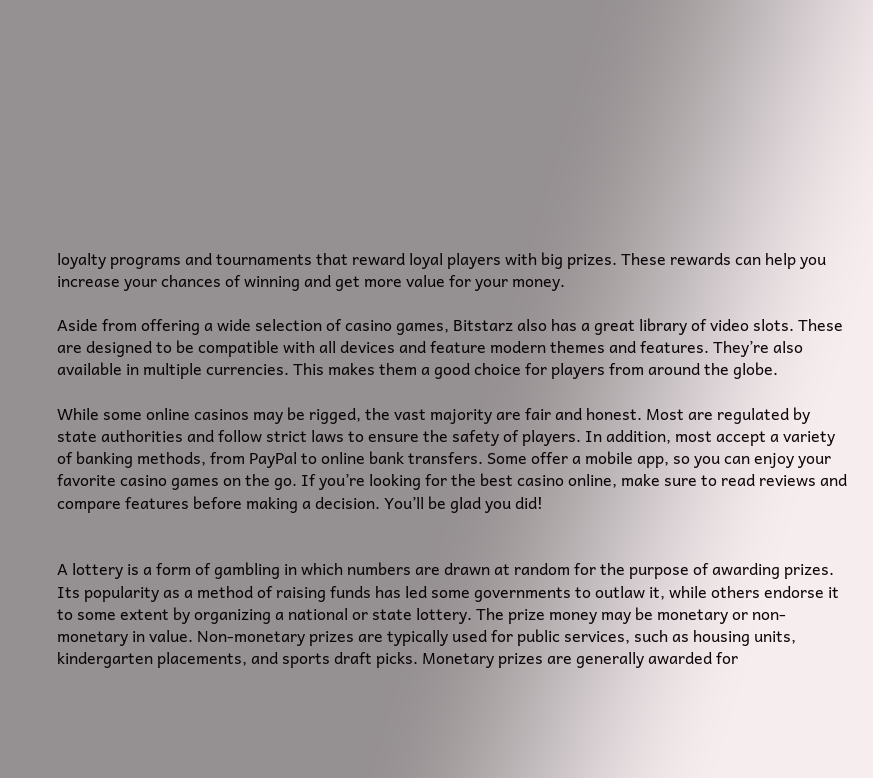loyalty programs and tournaments that reward loyal players with big prizes. These rewards can help you increase your chances of winning and get more value for your money.

Aside from offering a wide selection of casino games, Bitstarz also has a great library of video slots. These are designed to be compatible with all devices and feature modern themes and features. They’re also available in multiple currencies. This makes them a good choice for players from around the globe.

While some online casinos may be rigged, the vast majority are fair and honest. Most are regulated by state authorities and follow strict laws to ensure the safety of players. In addition, most accept a variety of banking methods, from PayPal to online bank transfers. Some offer a mobile app, so you can enjoy your favorite casino games on the go. If you’re looking for the best casino online, make sure to read reviews and compare features before making a decision. You’ll be glad you did!


A lottery is a form of gambling in which numbers are drawn at random for the purpose of awarding prizes. Its popularity as a method of raising funds has led some governments to outlaw it, while others endorse it to some extent by organizing a national or state lottery. The prize money may be monetary or non-monetary in value. Non-monetary prizes are typically used for public services, such as housing units, kindergarten placements, and sports draft picks. Monetary prizes are generally awarded for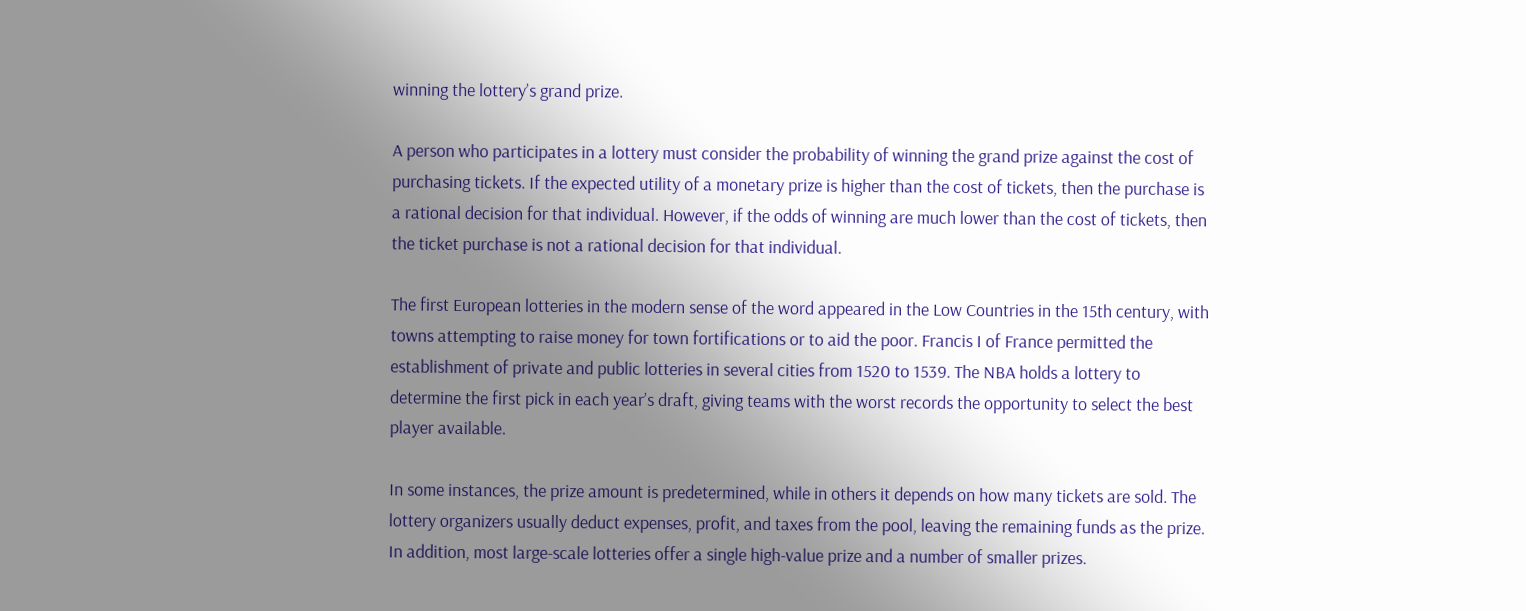winning the lottery’s grand prize.

A person who participates in a lottery must consider the probability of winning the grand prize against the cost of purchasing tickets. If the expected utility of a monetary prize is higher than the cost of tickets, then the purchase is a rational decision for that individual. However, if the odds of winning are much lower than the cost of tickets, then the ticket purchase is not a rational decision for that individual.

The first European lotteries in the modern sense of the word appeared in the Low Countries in the 15th century, with towns attempting to raise money for town fortifications or to aid the poor. Francis I of France permitted the establishment of private and public lotteries in several cities from 1520 to 1539. The NBA holds a lottery to determine the first pick in each year’s draft, giving teams with the worst records the opportunity to select the best player available.

In some instances, the prize amount is predetermined, while in others it depends on how many tickets are sold. The lottery organizers usually deduct expenses, profit, and taxes from the pool, leaving the remaining funds as the prize. In addition, most large-scale lotteries offer a single high-value prize and a number of smaller prizes.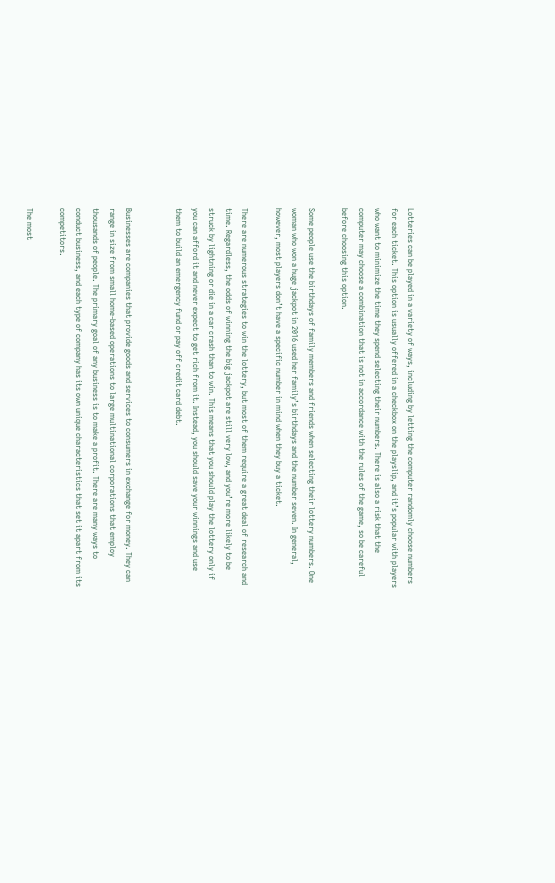Lotteries can be played in a variety of ways, including by letting the computer randomly choose numbers for each ticket. This option is usually offered in a checkbox on the playslip, and it’s popular with players who want to minimize the time they spend selecting their numbers. There is also a risk that the computer may choose a combination that is not in accordance with the rules of the game, so be careful before choosing this option.

Some people use the birthdays of family members and friends when selecting their lottery numbers. One woman who won a huge jackpot in 2016 used her family’s birthdays and the number seven. In general, however, most players don’t have a specific number in mind when they buy a ticket.

There are numerous strategies to win the lottery, but most of them require a great deal of research and time. Regardless, the odds of winning the big jackpot are still very low, and you’re more likely to be struck by lightning or die in a car crash than to win. This means that you should play the lottery only if you can afford it and never expect to get rich from it. Instead, you should save your winnings and use them to build an emergency fund or pay off credit card debt.


Businesses are companies that provide goods and services to consumers in exchange for money. They can range in size from small home-based operations to large multinational corporations that employ thousands of people. The primary goal of any business is to make a profit. There are many ways to conduct business, and each type of company has its own unique characteristics that set it apart from its competitors.

The most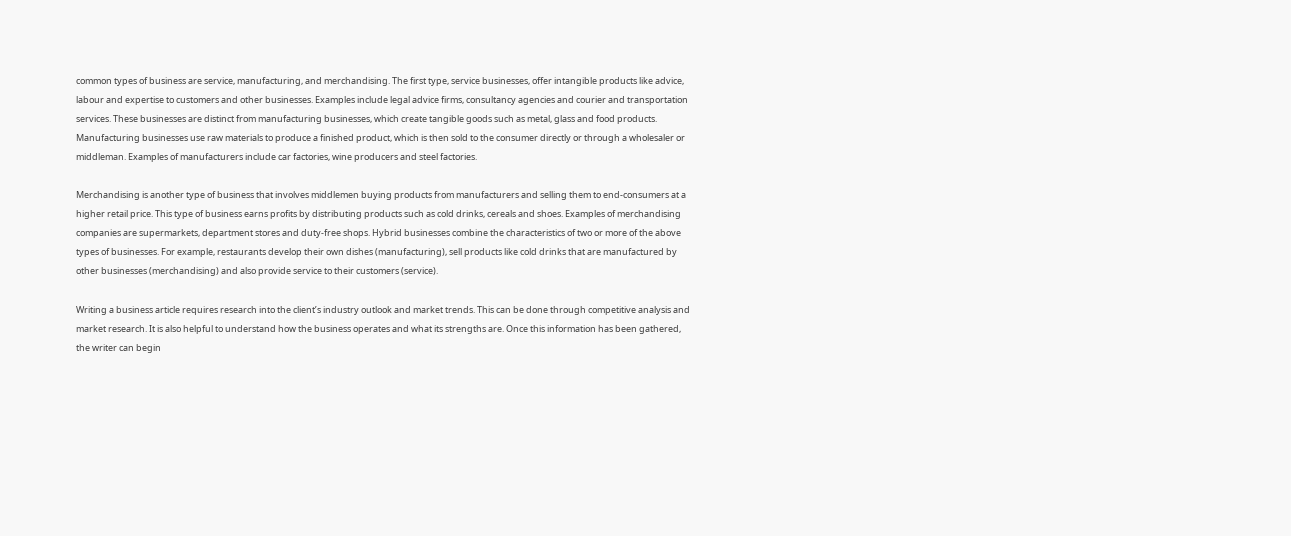common types of business are service, manufacturing, and merchandising. The first type, service businesses, offer intangible products like advice, labour and expertise to customers and other businesses. Examples include legal advice firms, consultancy agencies and courier and transportation services. These businesses are distinct from manufacturing businesses, which create tangible goods such as metal, glass and food products. Manufacturing businesses use raw materials to produce a finished product, which is then sold to the consumer directly or through a wholesaler or middleman. Examples of manufacturers include car factories, wine producers and steel factories.

Merchandising is another type of business that involves middlemen buying products from manufacturers and selling them to end-consumers at a higher retail price. This type of business earns profits by distributing products such as cold drinks, cereals and shoes. Examples of merchandising companies are supermarkets, department stores and duty-free shops. Hybrid businesses combine the characteristics of two or more of the above types of businesses. For example, restaurants develop their own dishes (manufacturing), sell products like cold drinks that are manufactured by other businesses (merchandising) and also provide service to their customers (service).

Writing a business article requires research into the client’s industry outlook and market trends. This can be done through competitive analysis and market research. It is also helpful to understand how the business operates and what its strengths are. Once this information has been gathered, the writer can begin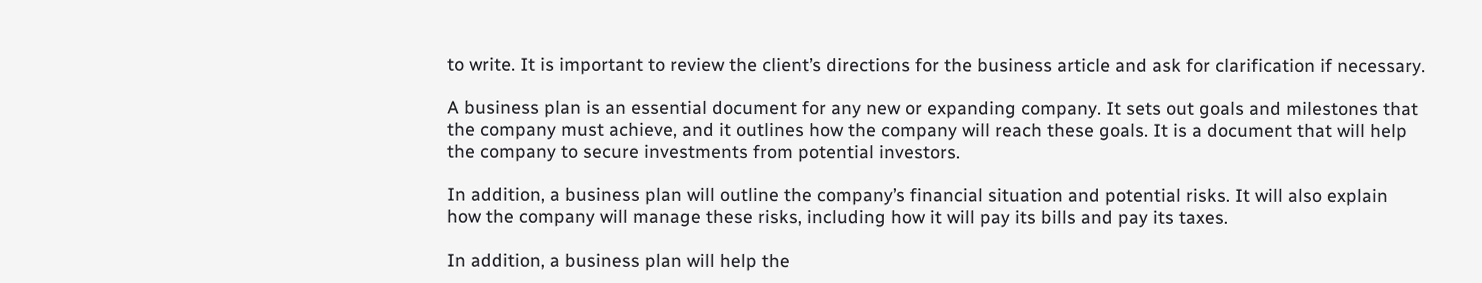to write. It is important to review the client’s directions for the business article and ask for clarification if necessary.

A business plan is an essential document for any new or expanding company. It sets out goals and milestones that the company must achieve, and it outlines how the company will reach these goals. It is a document that will help the company to secure investments from potential investors.

In addition, a business plan will outline the company’s financial situation and potential risks. It will also explain how the company will manage these risks, including how it will pay its bills and pay its taxes.

In addition, a business plan will help the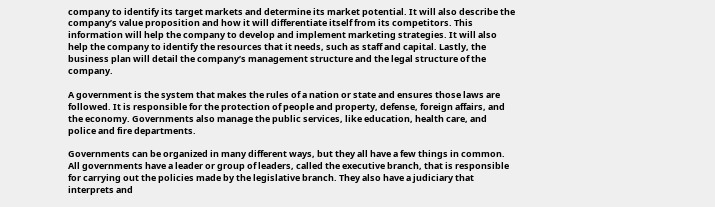company to identify its target markets and determine its market potential. It will also describe the company’s value proposition and how it will differentiate itself from its competitors. This information will help the company to develop and implement marketing strategies. It will also help the company to identify the resources that it needs, such as staff and capital. Lastly, the business plan will detail the company’s management structure and the legal structure of the company.

A government is the system that makes the rules of a nation or state and ensures those laws are followed. It is responsible for the protection of people and property, defense, foreign affairs, and the economy. Governments also manage the public services, like education, health care, and police and fire departments.

Governments can be organized in many different ways, but they all have a few things in common. All governments have a leader or group of leaders, called the executive branch, that is responsible for carrying out the policies made by the legislative branch. They also have a judiciary that interprets and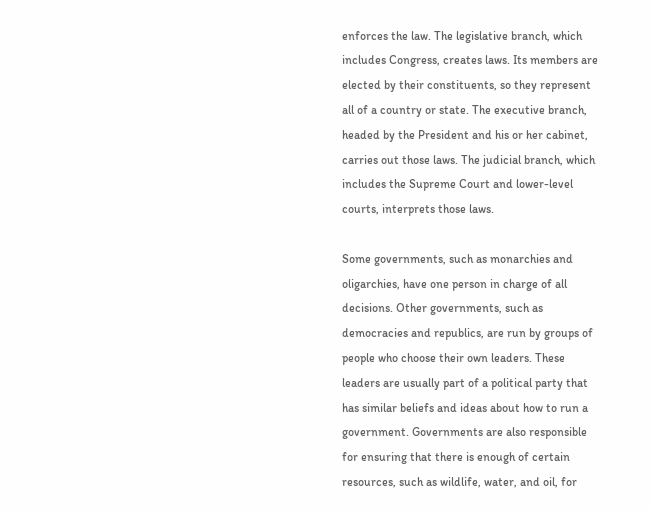enforces the law. The legislative branch, which includes Congress, creates laws. Its members are elected by their constituents, so they represent all of a country or state. The executive branch, headed by the President and his or her cabinet, carries out those laws. The judicial branch, which includes the Supreme Court and lower-level courts, interprets those laws.

Some governments, such as monarchies and oligarchies, have one person in charge of all decisions. Other governments, such as democracies and republics, are run by groups of people who choose their own leaders. These leaders are usually part of a political party that has similar beliefs and ideas about how to run a government. Governments are also responsible for ensuring that there is enough of certain resources, such as wildlife, water, and oil, for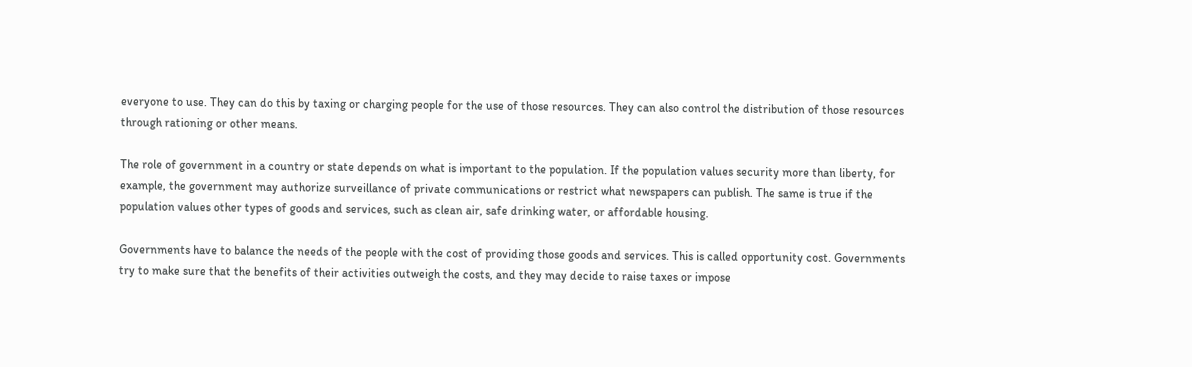everyone to use. They can do this by taxing or charging people for the use of those resources. They can also control the distribution of those resources through rationing or other means.

The role of government in a country or state depends on what is important to the population. If the population values security more than liberty, for example, the government may authorize surveillance of private communications or restrict what newspapers can publish. The same is true if the population values other types of goods and services, such as clean air, safe drinking water, or affordable housing.

Governments have to balance the needs of the people with the cost of providing those goods and services. This is called opportunity cost. Governments try to make sure that the benefits of their activities outweigh the costs, and they may decide to raise taxes or impose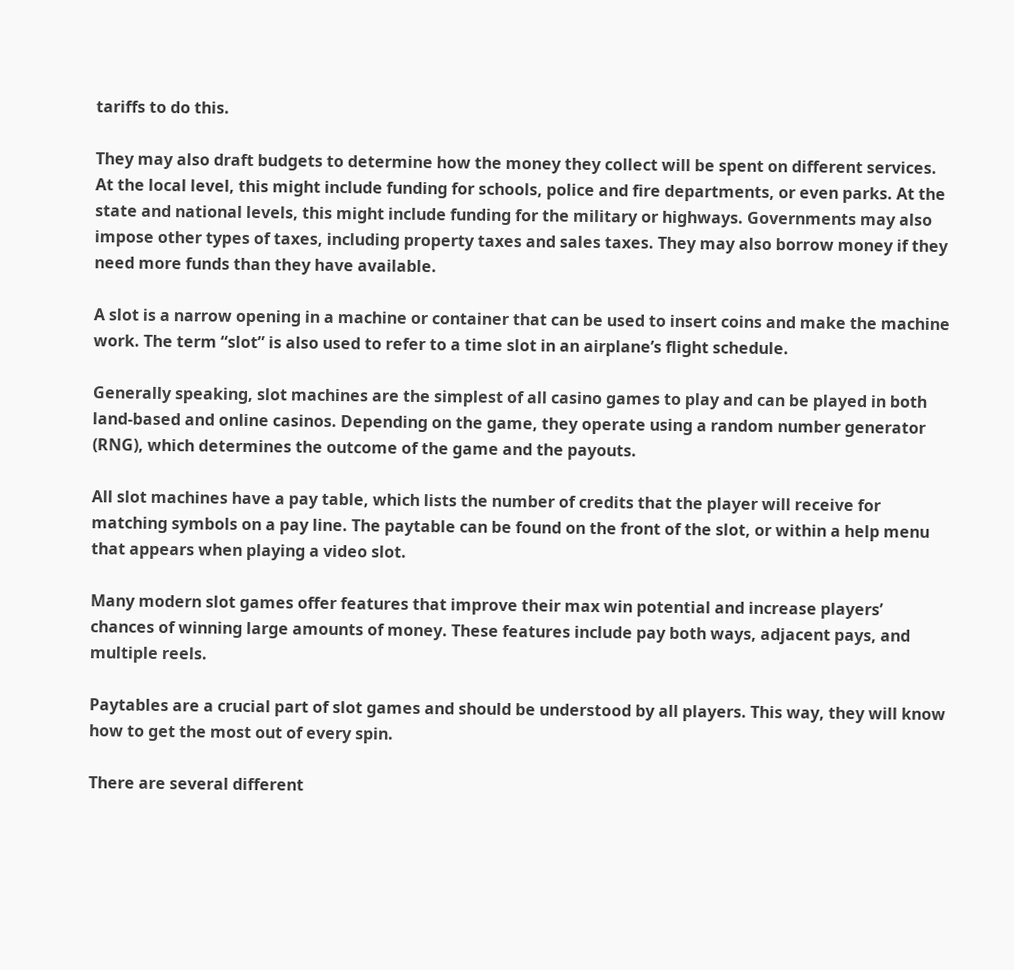tariffs to do this.

They may also draft budgets to determine how the money they collect will be spent on different services. At the local level, this might include funding for schools, police and fire departments, or even parks. At the state and national levels, this might include funding for the military or highways. Governments may also impose other types of taxes, including property taxes and sales taxes. They may also borrow money if they need more funds than they have available.

A slot is a narrow opening in a machine or container that can be used to insert coins and make the machine work. The term “slot” is also used to refer to a time slot in an airplane’s flight schedule.

Generally speaking, slot machines are the simplest of all casino games to play and can be played in both land-based and online casinos. Depending on the game, they operate using a random number generator (RNG), which determines the outcome of the game and the payouts.

All slot machines have a pay table, which lists the number of credits that the player will receive for matching symbols on a pay line. The paytable can be found on the front of the slot, or within a help menu that appears when playing a video slot.

Many modern slot games offer features that improve their max win potential and increase players’ chances of winning large amounts of money. These features include pay both ways, adjacent pays, and multiple reels.

Paytables are a crucial part of slot games and should be understood by all players. This way, they will know how to get the most out of every spin.

There are several different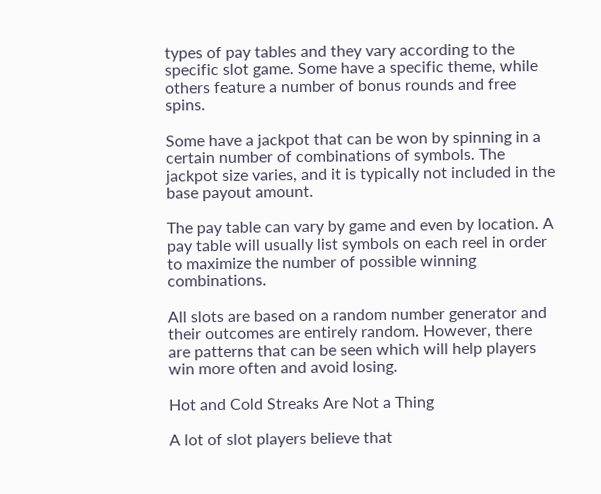types of pay tables and they vary according to the specific slot game. Some have a specific theme, while others feature a number of bonus rounds and free spins.

Some have a jackpot that can be won by spinning in a certain number of combinations of symbols. The jackpot size varies, and it is typically not included in the base payout amount.

The pay table can vary by game and even by location. A pay table will usually list symbols on each reel in order to maximize the number of possible winning combinations.

All slots are based on a random number generator and their outcomes are entirely random. However, there are patterns that can be seen which will help players win more often and avoid losing.

Hot and Cold Streaks Are Not a Thing

A lot of slot players believe that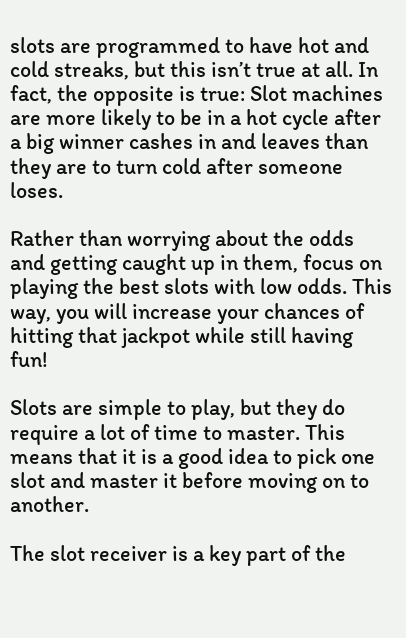slots are programmed to have hot and cold streaks, but this isn’t true at all. In fact, the opposite is true: Slot machines are more likely to be in a hot cycle after a big winner cashes in and leaves than they are to turn cold after someone loses.

Rather than worrying about the odds and getting caught up in them, focus on playing the best slots with low odds. This way, you will increase your chances of hitting that jackpot while still having fun!

Slots are simple to play, but they do require a lot of time to master. This means that it is a good idea to pick one slot and master it before moving on to another.

The slot receiver is a key part of the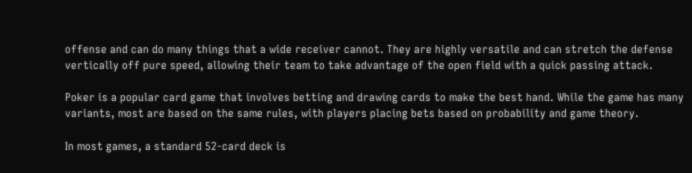offense and can do many things that a wide receiver cannot. They are highly versatile and can stretch the defense vertically off pure speed, allowing their team to take advantage of the open field with a quick passing attack.

Poker is a popular card game that involves betting and drawing cards to make the best hand. While the game has many variants, most are based on the same rules, with players placing bets based on probability and game theory.

In most games, a standard 52-card deck is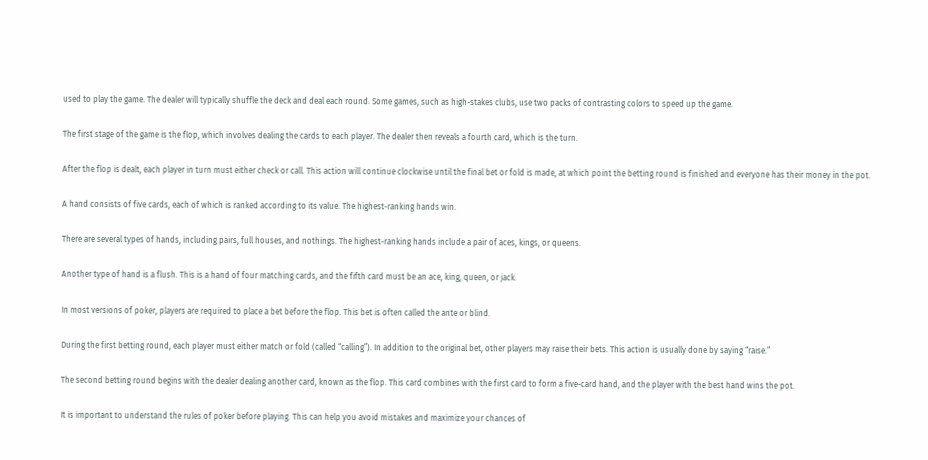used to play the game. The dealer will typically shuffle the deck and deal each round. Some games, such as high-stakes clubs, use two packs of contrasting colors to speed up the game.

The first stage of the game is the flop, which involves dealing the cards to each player. The dealer then reveals a fourth card, which is the turn.

After the flop is dealt, each player in turn must either check or call. This action will continue clockwise until the final bet or fold is made, at which point the betting round is finished and everyone has their money in the pot.

A hand consists of five cards, each of which is ranked according to its value. The highest-ranking hands win.

There are several types of hands, including pairs, full houses, and nothings. The highest-ranking hands include a pair of aces, kings, or queens.

Another type of hand is a flush. This is a hand of four matching cards, and the fifth card must be an ace, king, queen, or jack.

In most versions of poker, players are required to place a bet before the flop. This bet is often called the ante or blind.

During the first betting round, each player must either match or fold (called “calling”). In addition to the original bet, other players may raise their bets. This action is usually done by saying “raise.”

The second betting round begins with the dealer dealing another card, known as the flop. This card combines with the first card to form a five-card hand, and the player with the best hand wins the pot.

It is important to understand the rules of poker before playing. This can help you avoid mistakes and maximize your chances of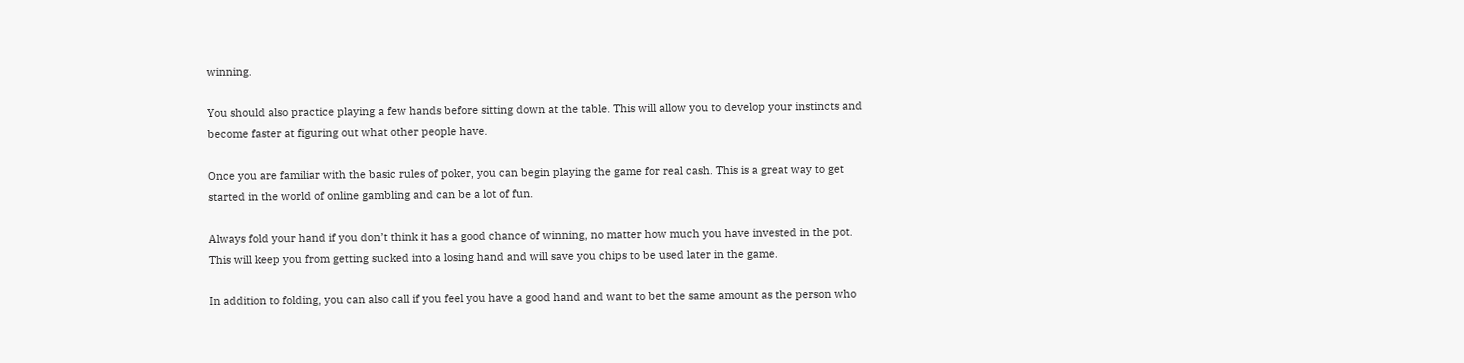winning.

You should also practice playing a few hands before sitting down at the table. This will allow you to develop your instincts and become faster at figuring out what other people have.

Once you are familiar with the basic rules of poker, you can begin playing the game for real cash. This is a great way to get started in the world of online gambling and can be a lot of fun.

Always fold your hand if you don’t think it has a good chance of winning, no matter how much you have invested in the pot. This will keep you from getting sucked into a losing hand and will save you chips to be used later in the game.

In addition to folding, you can also call if you feel you have a good hand and want to bet the same amount as the person who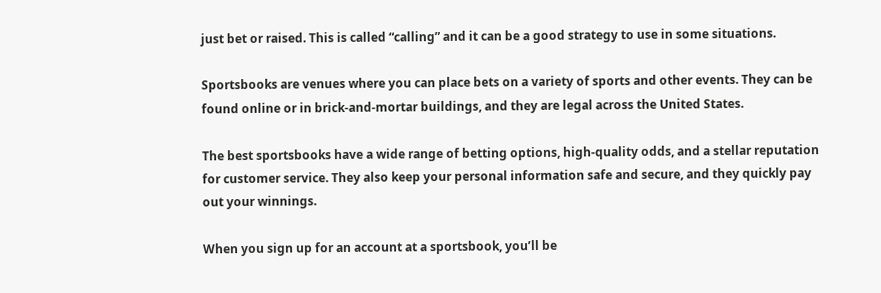just bet or raised. This is called “calling” and it can be a good strategy to use in some situations.

Sportsbooks are venues where you can place bets on a variety of sports and other events. They can be found online or in brick-and-mortar buildings, and they are legal across the United States.

The best sportsbooks have a wide range of betting options, high-quality odds, and a stellar reputation for customer service. They also keep your personal information safe and secure, and they quickly pay out your winnings.

When you sign up for an account at a sportsbook, you’ll be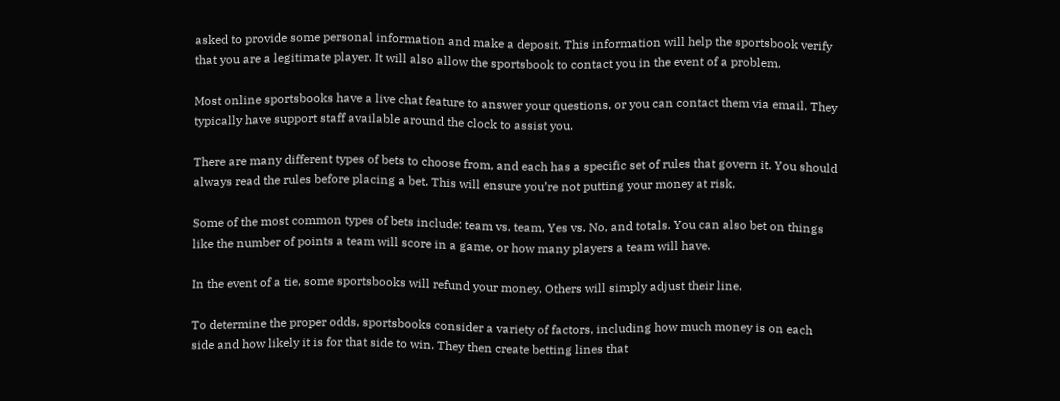asked to provide some personal information and make a deposit. This information will help the sportsbook verify that you are a legitimate player. It will also allow the sportsbook to contact you in the event of a problem.

Most online sportsbooks have a live chat feature to answer your questions, or you can contact them via email. They typically have support staff available around the clock to assist you.

There are many different types of bets to choose from, and each has a specific set of rules that govern it. You should always read the rules before placing a bet. This will ensure you’re not putting your money at risk.

Some of the most common types of bets include: team vs. team, Yes vs. No, and totals. You can also bet on things like the number of points a team will score in a game, or how many players a team will have.

In the event of a tie, some sportsbooks will refund your money. Others will simply adjust their line.

To determine the proper odds, sportsbooks consider a variety of factors, including how much money is on each side and how likely it is for that side to win. They then create betting lines that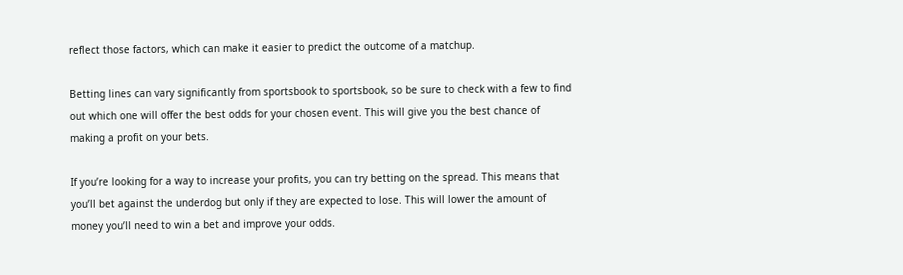reflect those factors, which can make it easier to predict the outcome of a matchup.

Betting lines can vary significantly from sportsbook to sportsbook, so be sure to check with a few to find out which one will offer the best odds for your chosen event. This will give you the best chance of making a profit on your bets.

If you’re looking for a way to increase your profits, you can try betting on the spread. This means that you’ll bet against the underdog but only if they are expected to lose. This will lower the amount of money you’ll need to win a bet and improve your odds.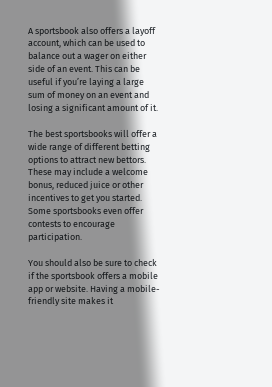A sportsbook also offers a layoff account, which can be used to balance out a wager on either side of an event. This can be useful if you’re laying a large sum of money on an event and losing a significant amount of it.

The best sportsbooks will offer a wide range of different betting options to attract new bettors. These may include a welcome bonus, reduced juice or other incentives to get you started. Some sportsbooks even offer contests to encourage participation.

You should also be sure to check if the sportsbook offers a mobile app or website. Having a mobile-friendly site makes it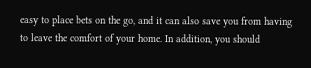easy to place bets on the go, and it can also save you from having to leave the comfort of your home. In addition, you should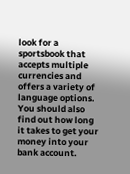look for a sportsbook that accepts multiple currencies and offers a variety of language options. You should also find out how long it takes to get your money into your bank account.